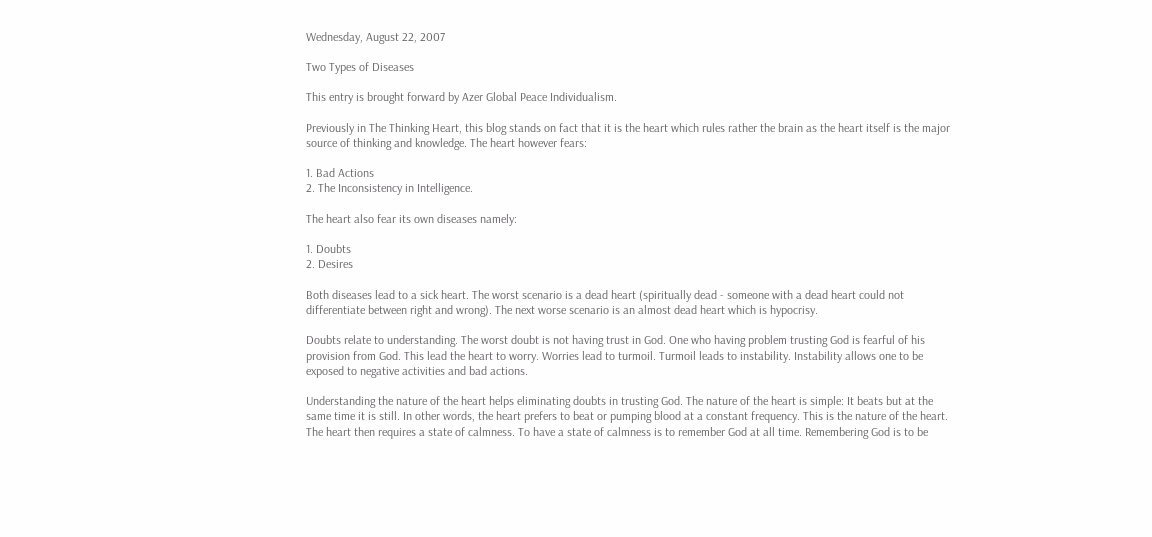Wednesday, August 22, 2007

Two Types of Diseases

This entry is brought forward by Azer Global Peace Individualism.

Previously in The Thinking Heart, this blog stands on fact that it is the heart which rules rather the brain as the heart itself is the major source of thinking and knowledge. The heart however fears:

1. Bad Actions
2. The Inconsistency in Intelligence.

The heart also fear its own diseases namely:

1. Doubts
2. Desires

Both diseases lead to a sick heart. The worst scenario is a dead heart (spiritually dead - someone with a dead heart could not differentiate between right and wrong). The next worse scenario is an almost dead heart which is hypocrisy.

Doubts relate to understanding. The worst doubt is not having trust in God. One who having problem trusting God is fearful of his provision from God. This lead the heart to worry. Worries lead to turmoil. Turmoil leads to instability. Instability allows one to be exposed to negative activities and bad actions.

Understanding the nature of the heart helps eliminating doubts in trusting God. The nature of the heart is simple: It beats but at the same time it is still. In other words, the heart prefers to beat or pumping blood at a constant frequency. This is the nature of the heart. The heart then requires a state of calmness. To have a state of calmness is to remember God at all time. Remembering God is to be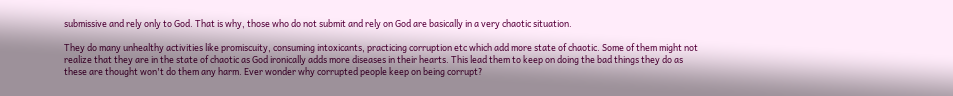submissive and rely only to God. That is why, those who do not submit and rely on God are basically in a very chaotic situation.

They do many unhealthy activities like promiscuity, consuming intoxicants, practicing corruption etc which add more state of chaotic. Some of them might not realize that they are in the state of chaotic as God ironically adds more diseases in their hearts. This lead them to keep on doing the bad things they do as these are thought won't do them any harm. Ever wonder why corrupted people keep on being corrupt?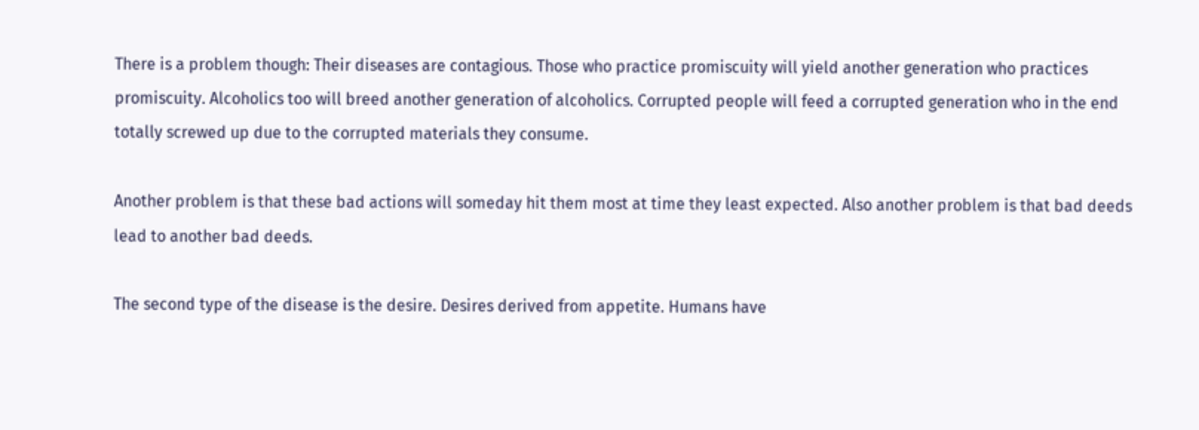There is a problem though: Their diseases are contagious. Those who practice promiscuity will yield another generation who practices promiscuity. Alcoholics too will breed another generation of alcoholics. Corrupted people will feed a corrupted generation who in the end totally screwed up due to the corrupted materials they consume.

Another problem is that these bad actions will someday hit them most at time they least expected. Also another problem is that bad deeds lead to another bad deeds.

The second type of the disease is the desire. Desires derived from appetite. Humans have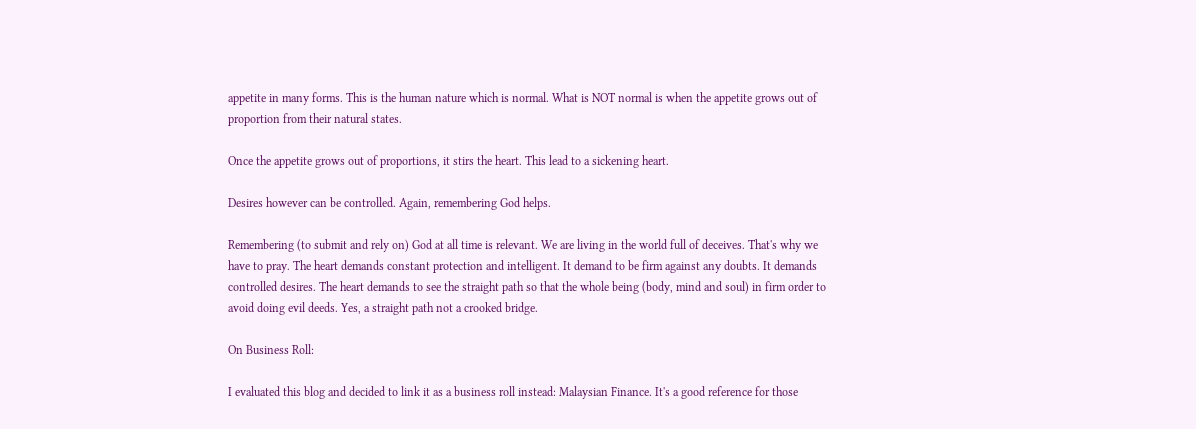appetite in many forms. This is the human nature which is normal. What is NOT normal is when the appetite grows out of proportion from their natural states.

Once the appetite grows out of proportions, it stirs the heart. This lead to a sickening heart.

Desires however can be controlled. Again, remembering God helps.

Remembering (to submit and rely on) God at all time is relevant. We are living in the world full of deceives. That's why we have to pray. The heart demands constant protection and intelligent. It demand to be firm against any doubts. It demands controlled desires. The heart demands to see the straight path so that the whole being (body, mind and soul) in firm order to avoid doing evil deeds. Yes, a straight path not a crooked bridge.

On Business Roll:

I evaluated this blog and decided to link it as a business roll instead: Malaysian Finance. It's a good reference for those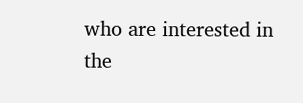who are interested in the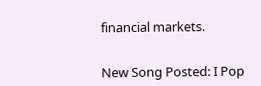financial markets.


New Song Posted: I Pop